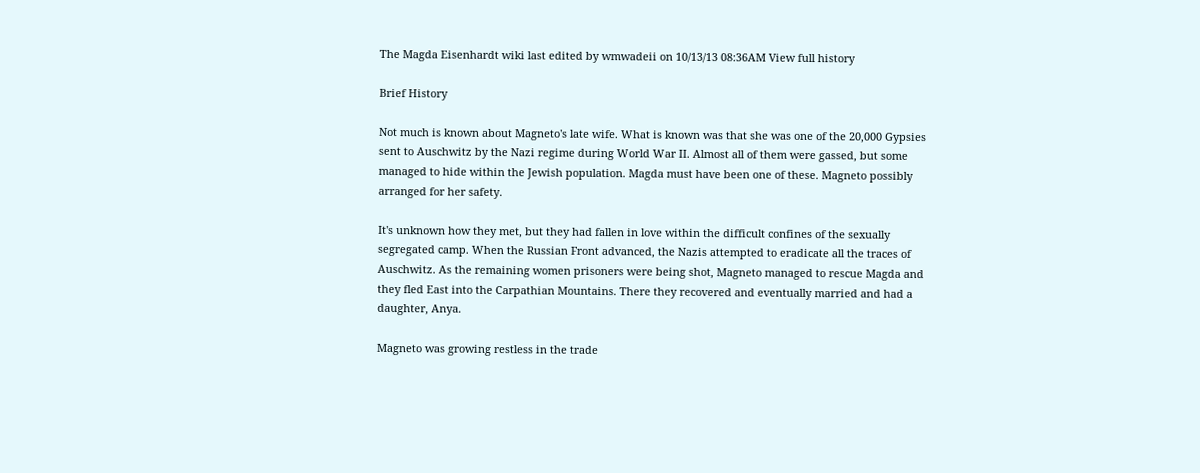The Magda Eisenhardt wiki last edited by wmwadeii on 10/13/13 08:36AM View full history

Brief History

Not much is known about Magneto's late wife. What is known was that she was one of the 20,000 Gypsies sent to Auschwitz by the Nazi regime during World War II. Almost all of them were gassed, but some managed to hide within the Jewish population. Magda must have been one of these. Magneto possibly arranged for her safety.

It's unknown how they met, but they had fallen in love within the difficult confines of the sexually segregated camp. When the Russian Front advanced, the Nazis attempted to eradicate all the traces of Auschwitz. As the remaining women prisoners were being shot, Magneto managed to rescue Magda and they fled East into the Carpathian Mountains. There they recovered and eventually married and had a daughter, Anya.

Magneto was growing restless in the trade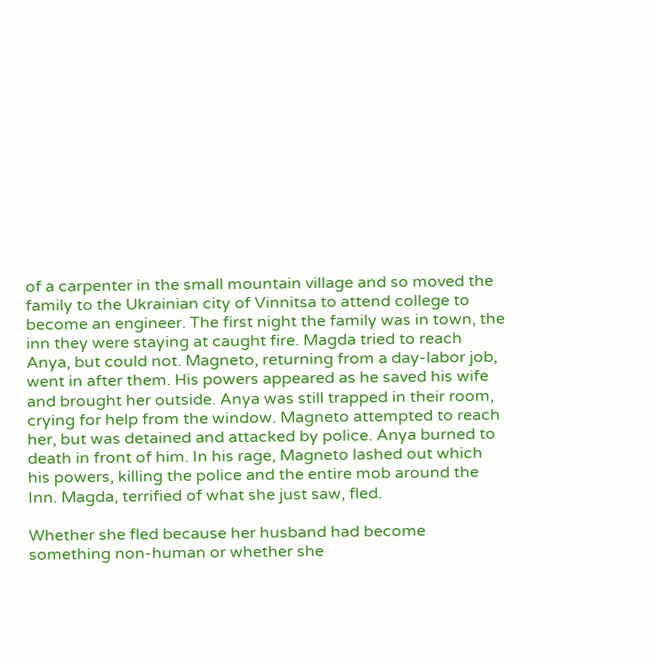of a carpenter in the small mountain village and so moved the family to the Ukrainian city of Vinnitsa to attend college to become an engineer. The first night the family was in town, the inn they were staying at caught fire. Magda tried to reach Anya, but could not. Magneto, returning from a day-labor job, went in after them. His powers appeared as he saved his wife and brought her outside. Anya was still trapped in their room, crying for help from the window. Magneto attempted to reach her, but was detained and attacked by police. Anya burned to death in front of him. In his rage, Magneto lashed out which his powers, killing the police and the entire mob around the Inn. Magda, terrified of what she just saw, fled.

Whether she fled because her husband had become something non-human or whether she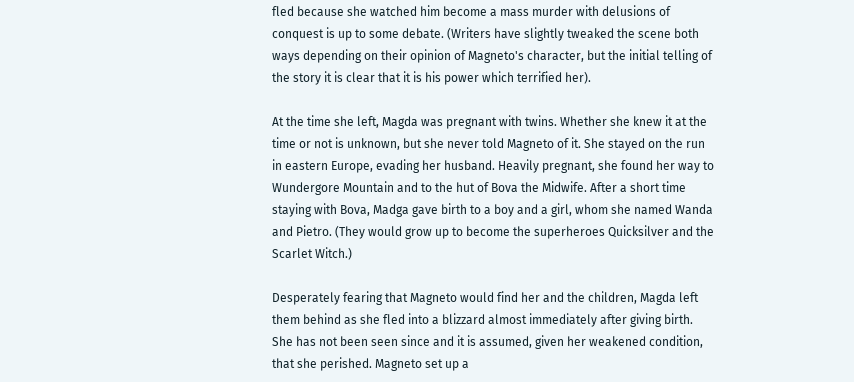fled because she watched him become a mass murder with delusions of conquest is up to some debate. (Writers have slightly tweaked the scene both ways depending on their opinion of Magneto's character, but the initial telling of the story it is clear that it is his power which terrified her).

At the time she left, Magda was pregnant with twins. Whether she knew it at the time or not is unknown, but she never told Magneto of it. She stayed on the run in eastern Europe, evading her husband. Heavily pregnant, she found her way to Wundergore Mountain and to the hut of Bova the Midwife. After a short time staying with Bova, Madga gave birth to a boy and a girl, whom she named Wanda and Pietro. (They would grow up to become the superheroes Quicksilver and the Scarlet Witch.)

Desperately fearing that Magneto would find her and the children, Magda left them behind as she fled into a blizzard almost immediately after giving birth. She has not been seen since and it is assumed, given her weakened condition, that she perished. Magneto set up a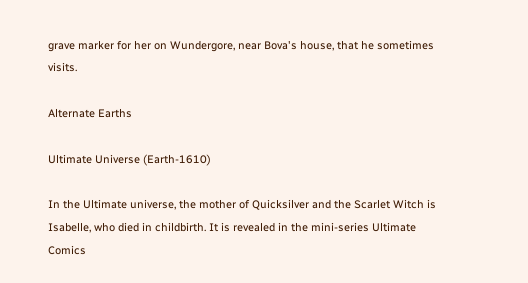grave marker for her on Wundergore, near Bova's house, that he sometimes visits.

Alternate Earths

Ultimate Universe (Earth-1610)

In the Ultimate universe, the mother of Quicksilver and the Scarlet Witch is Isabelle, who died in childbirth. It is revealed in the mini-series Ultimate Comics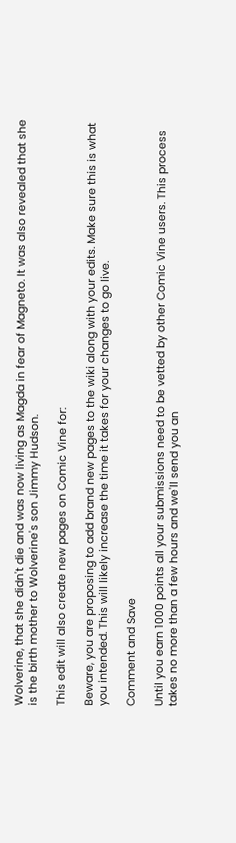Wolverine, that she didn't die and was now living as Magda in fear of Magneto. It was also revealed that she is the birth mother to Wolverine's son Jimmy Hudson.

This edit will also create new pages on Comic Vine for:

Beware, you are proposing to add brand new pages to the wiki along with your edits. Make sure this is what you intended. This will likely increase the time it takes for your changes to go live.

Comment and Save

Until you earn 1000 points all your submissions need to be vetted by other Comic Vine users. This process takes no more than a few hours and we'll send you an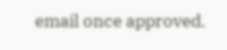email once approved.